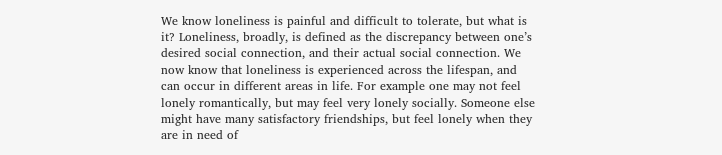We know loneliness is painful and difficult to tolerate, but what is it? Loneliness, broadly, is defined as the discrepancy between one’s desired social connection, and their actual social connection. We now know that loneliness is experienced across the lifespan, and can occur in different areas in life. For example one may not feel lonely romantically, but may feel very lonely socially. Someone else might have many satisfactory friendships, but feel lonely when they are in need of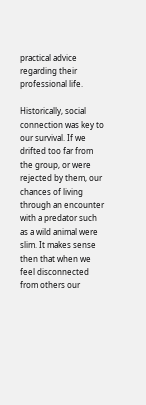practical advice regarding their professional life.

Historically, social connection was key to our survival. If we drifted too far from the group, or were rejected by them, our chances of living through an encounter with a predator such as a wild animal were slim. It makes sense then that when we feel disconnected from others our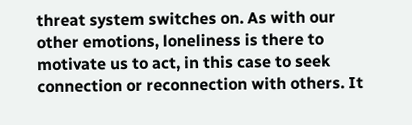threat system switches on. As with our other emotions, loneliness is there to motivate us to act, in this case to seek connection or reconnection with others. It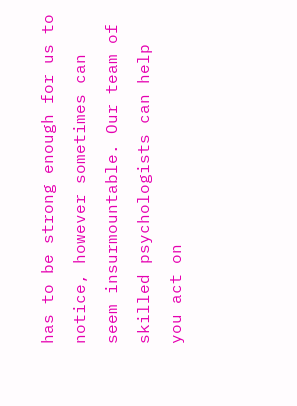has to be strong enough for us to notice, however sometimes can seem insurmountable. Our team of skilled psychologists can help you act on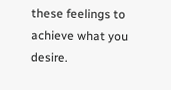these feelings to achieve what you desire.